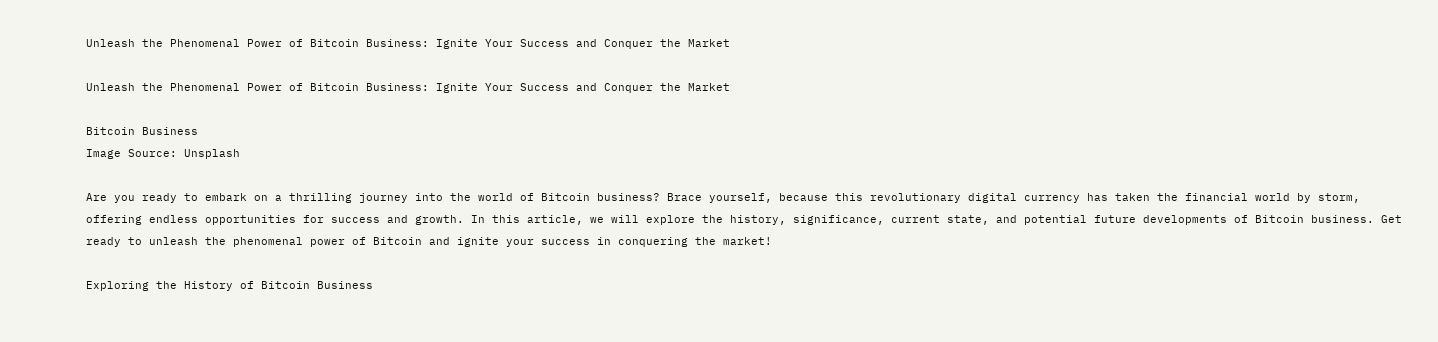Unleash the Phenomenal Power of Bitcoin Business: Ignite Your Success and Conquer the Market

Unleash the Phenomenal Power of Bitcoin Business: Ignite Your Success and Conquer the Market

Bitcoin Business
Image Source: Unsplash

Are you ready to embark on a thrilling journey into the world of Bitcoin business? Brace yourself, because this revolutionary digital currency has taken the financial world by storm, offering endless opportunities for success and growth. In this article, we will explore the history, significance, current state, and potential future developments of Bitcoin business. Get ready to unleash the phenomenal power of Bitcoin and ignite your success in conquering the market!

Exploring the History of Bitcoin Business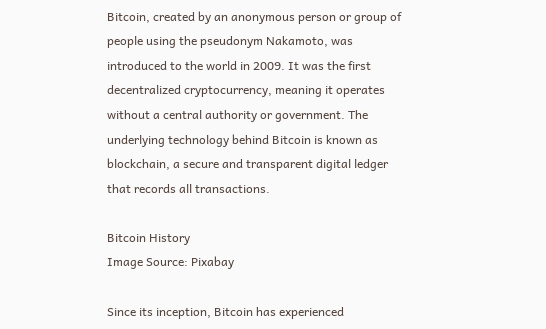Bitcoin, created by an anonymous person or group of people using the pseudonym Nakamoto, was introduced to the world in 2009. It was the first decentralized cryptocurrency, meaning it operates without a central authority or government. The underlying technology behind Bitcoin is known as blockchain, a secure and transparent digital ledger that records all transactions.

Bitcoin History
Image Source: Pixabay

Since its inception, Bitcoin has experienced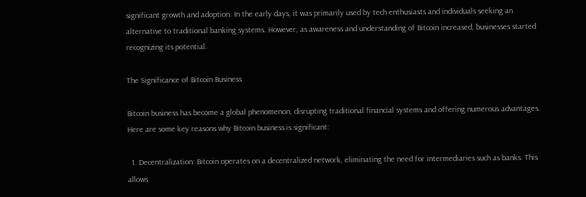significant growth and adoption. In the early days, it was primarily used by tech enthusiasts and individuals seeking an alternative to traditional banking systems. However, as awareness and understanding of Bitcoin increased, businesses started recognizing its potential.

The Significance of Bitcoin Business

Bitcoin business has become a global phenomenon, disrupting traditional financial systems and offering numerous advantages. Here are some key reasons why Bitcoin business is significant:

  1. Decentralization: Bitcoin operates on a decentralized network, eliminating the need for intermediaries such as banks. This allows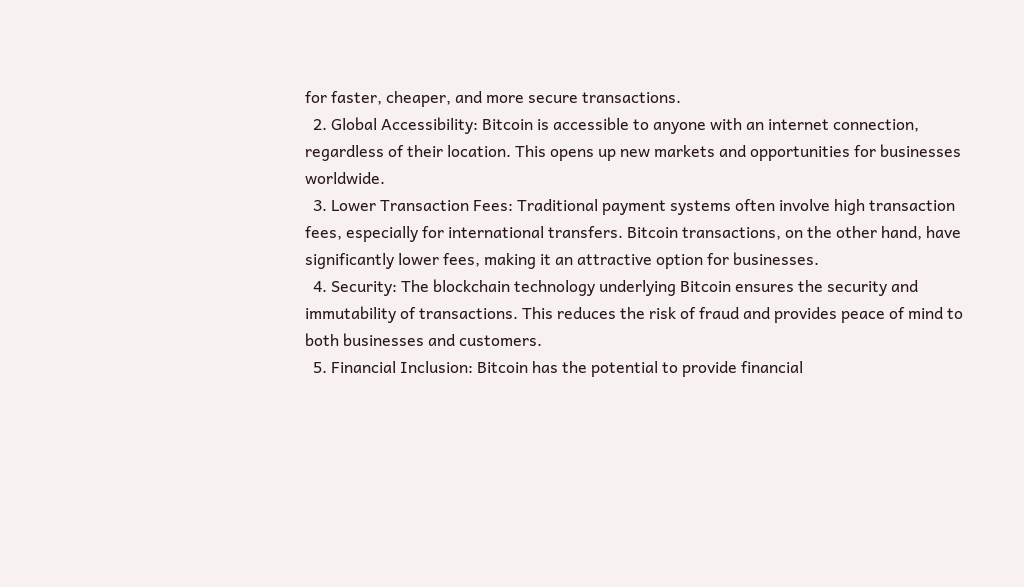for faster, cheaper, and more secure transactions.
  2. Global Accessibility: Bitcoin is accessible to anyone with an internet connection, regardless of their location. This opens up new markets and opportunities for businesses worldwide.
  3. Lower Transaction Fees: Traditional payment systems often involve high transaction fees, especially for international transfers. Bitcoin transactions, on the other hand, have significantly lower fees, making it an attractive option for businesses.
  4. Security: The blockchain technology underlying Bitcoin ensures the security and immutability of transactions. This reduces the risk of fraud and provides peace of mind to both businesses and customers.
  5. Financial Inclusion: Bitcoin has the potential to provide financial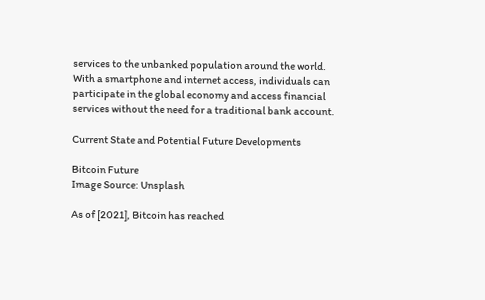services to the unbanked population around the world. With a smartphone and internet access, individuals can participate in the global economy and access financial services without the need for a traditional bank account.

Current State and Potential Future Developments

Bitcoin Future
Image Source: Unsplash

As of [2021], Bitcoin has reached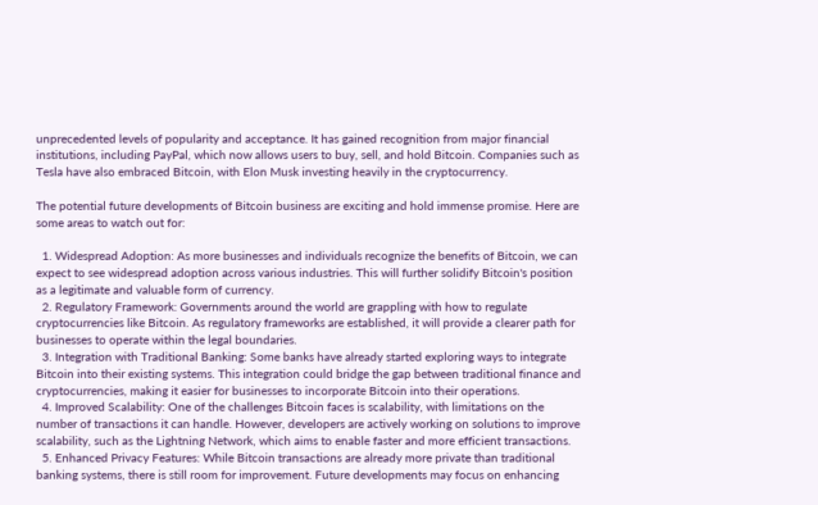unprecedented levels of popularity and acceptance. It has gained recognition from major financial institutions, including PayPal, which now allows users to buy, sell, and hold Bitcoin. Companies such as Tesla have also embraced Bitcoin, with Elon Musk investing heavily in the cryptocurrency.

The potential future developments of Bitcoin business are exciting and hold immense promise. Here are some areas to watch out for:

  1. Widespread Adoption: As more businesses and individuals recognize the benefits of Bitcoin, we can expect to see widespread adoption across various industries. This will further solidify Bitcoin's position as a legitimate and valuable form of currency.
  2. Regulatory Framework: Governments around the world are grappling with how to regulate cryptocurrencies like Bitcoin. As regulatory frameworks are established, it will provide a clearer path for businesses to operate within the legal boundaries.
  3. Integration with Traditional Banking: Some banks have already started exploring ways to integrate Bitcoin into their existing systems. This integration could bridge the gap between traditional finance and cryptocurrencies, making it easier for businesses to incorporate Bitcoin into their operations.
  4. Improved Scalability: One of the challenges Bitcoin faces is scalability, with limitations on the number of transactions it can handle. However, developers are actively working on solutions to improve scalability, such as the Lightning Network, which aims to enable faster and more efficient transactions.
  5. Enhanced Privacy Features: While Bitcoin transactions are already more private than traditional banking systems, there is still room for improvement. Future developments may focus on enhancing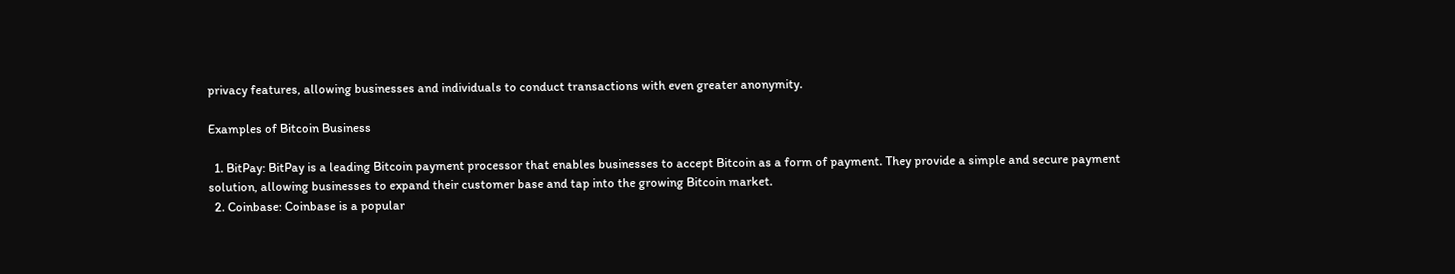privacy features, allowing businesses and individuals to conduct transactions with even greater anonymity.

Examples of Bitcoin Business

  1. BitPay: BitPay is a leading Bitcoin payment processor that enables businesses to accept Bitcoin as a form of payment. They provide a simple and secure payment solution, allowing businesses to expand their customer base and tap into the growing Bitcoin market.
  2. Coinbase: Coinbase is a popular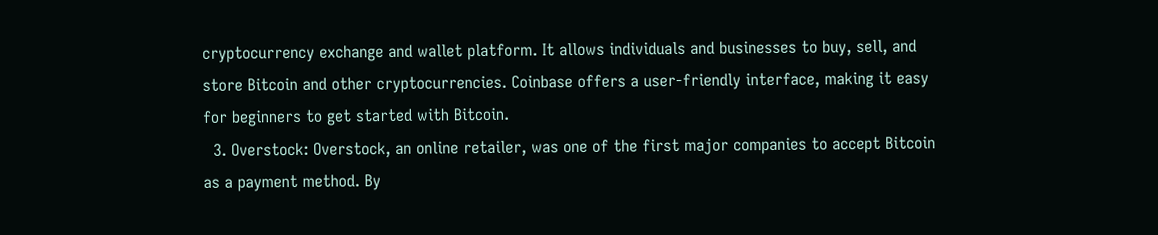cryptocurrency exchange and wallet platform. It allows individuals and businesses to buy, sell, and store Bitcoin and other cryptocurrencies. Coinbase offers a user-friendly interface, making it easy for beginners to get started with Bitcoin.
  3. Overstock: Overstock, an online retailer, was one of the first major companies to accept Bitcoin as a payment method. By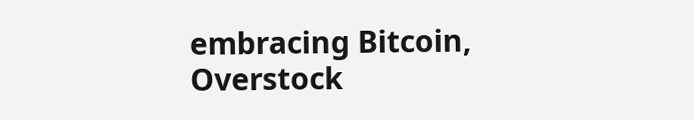embracing Bitcoin, Overstock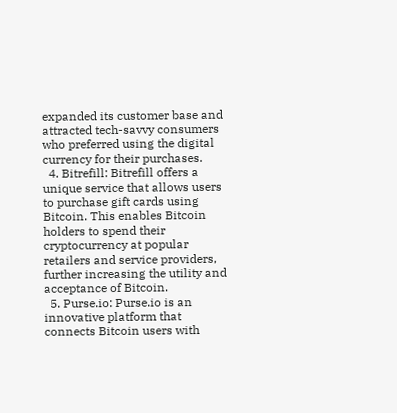expanded its customer base and attracted tech-savvy consumers who preferred using the digital currency for their purchases.
  4. Bitrefill: Bitrefill offers a unique service that allows users to purchase gift cards using Bitcoin. This enables Bitcoin holders to spend their cryptocurrency at popular retailers and service providers, further increasing the utility and acceptance of Bitcoin.
  5. Purse.io: Purse.io is an innovative platform that connects Bitcoin users with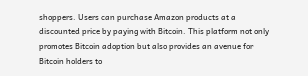shoppers. Users can purchase Amazon products at a discounted price by paying with Bitcoin. This platform not only promotes Bitcoin adoption but also provides an avenue for Bitcoin holders to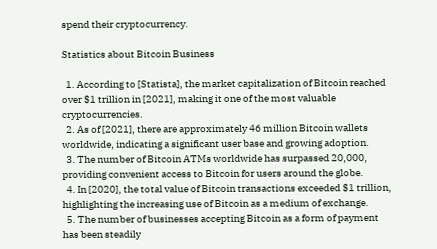spend their cryptocurrency.

Statistics about Bitcoin Business

  1. According to [Statista], the market capitalization of Bitcoin reached over $1 trillion in [2021], making it one of the most valuable cryptocurrencies.
  2. As of [2021], there are approximately 46 million Bitcoin wallets worldwide, indicating a significant user base and growing adoption.
  3. The number of Bitcoin ATMs worldwide has surpassed 20,000, providing convenient access to Bitcoin for users around the globe.
  4. In [2020], the total value of Bitcoin transactions exceeded $1 trillion, highlighting the increasing use of Bitcoin as a medium of exchange.
  5. The number of businesses accepting Bitcoin as a form of payment has been steadily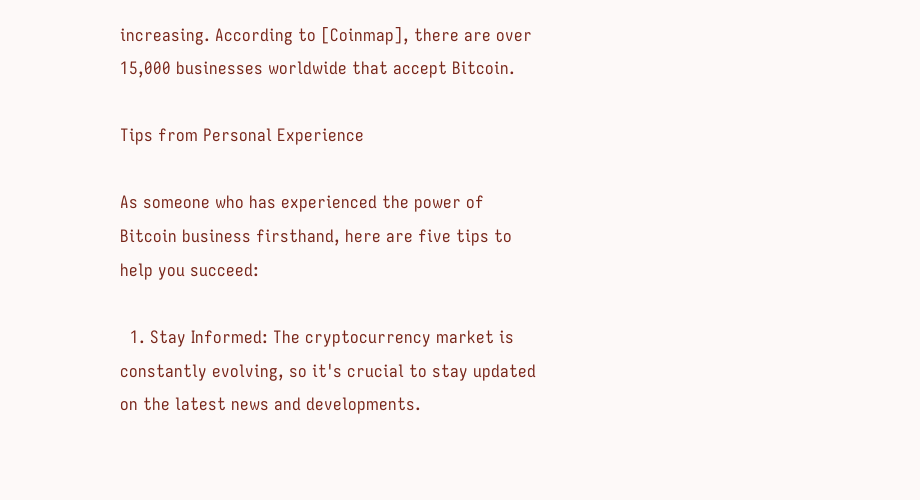increasing. According to [Coinmap], there are over 15,000 businesses worldwide that accept Bitcoin.

Tips from Personal Experience

As someone who has experienced the power of Bitcoin business firsthand, here are five tips to help you succeed:

  1. Stay Informed: The cryptocurrency market is constantly evolving, so it's crucial to stay updated on the latest news and developments.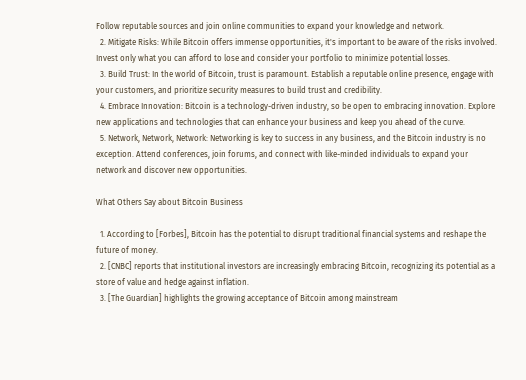Follow reputable sources and join online communities to expand your knowledge and network.
  2. Mitigate Risks: While Bitcoin offers immense opportunities, it's important to be aware of the risks involved. Invest only what you can afford to lose and consider your portfolio to minimize potential losses.
  3. Build Trust: In the world of Bitcoin, trust is paramount. Establish a reputable online presence, engage with your customers, and prioritize security measures to build trust and credibility.
  4. Embrace Innovation: Bitcoin is a technology-driven industry, so be open to embracing innovation. Explore new applications and technologies that can enhance your business and keep you ahead of the curve.
  5. Network, Network, Network: Networking is key to success in any business, and the Bitcoin industry is no exception. Attend conferences, join forums, and connect with like-minded individuals to expand your network and discover new opportunities.

What Others Say about Bitcoin Business

  1. According to [Forbes], Bitcoin has the potential to disrupt traditional financial systems and reshape the future of money.
  2. [CNBC] reports that institutional investors are increasingly embracing Bitcoin, recognizing its potential as a store of value and hedge against inflation.
  3. [The Guardian] highlights the growing acceptance of Bitcoin among mainstream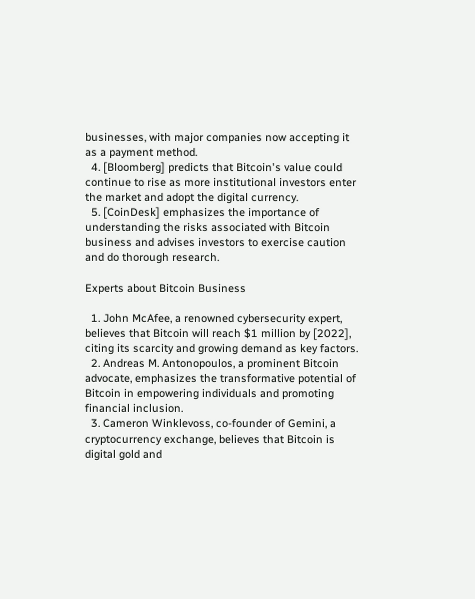businesses, with major companies now accepting it as a payment method.
  4. [Bloomberg] predicts that Bitcoin's value could continue to rise as more institutional investors enter the market and adopt the digital currency.
  5. [CoinDesk] emphasizes the importance of understanding the risks associated with Bitcoin business and advises investors to exercise caution and do thorough research.

Experts about Bitcoin Business

  1. John McAfee, a renowned cybersecurity expert, believes that Bitcoin will reach $1 million by [2022], citing its scarcity and growing demand as key factors.
  2. Andreas M. Antonopoulos, a prominent Bitcoin advocate, emphasizes the transformative potential of Bitcoin in empowering individuals and promoting financial inclusion.
  3. Cameron Winklevoss, co-founder of Gemini, a cryptocurrency exchange, believes that Bitcoin is digital gold and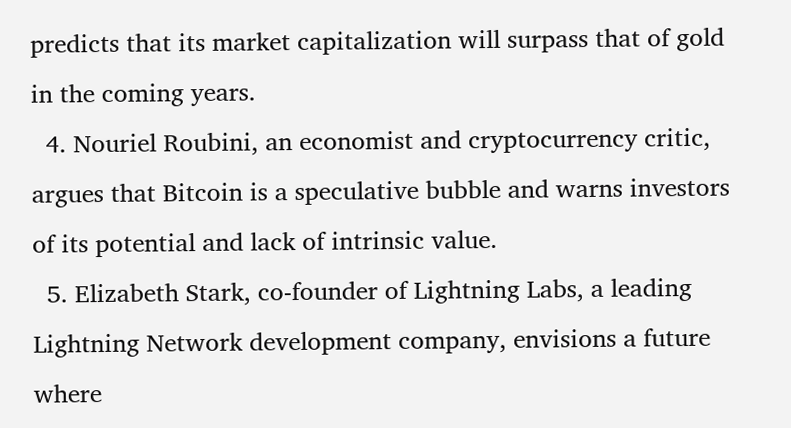predicts that its market capitalization will surpass that of gold in the coming years.
  4. Nouriel Roubini, an economist and cryptocurrency critic, argues that Bitcoin is a speculative bubble and warns investors of its potential and lack of intrinsic value.
  5. Elizabeth Stark, co-founder of Lightning Labs, a leading Lightning Network development company, envisions a future where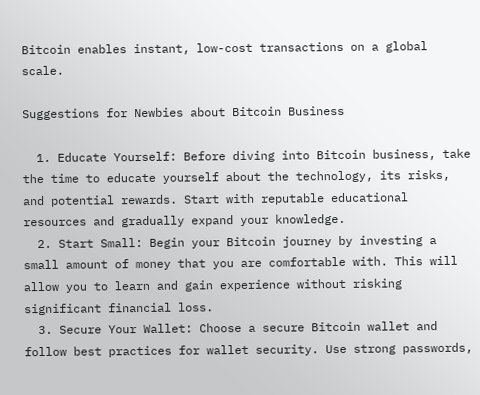Bitcoin enables instant, low-cost transactions on a global scale.

Suggestions for Newbies about Bitcoin Business

  1. Educate Yourself: Before diving into Bitcoin business, take the time to educate yourself about the technology, its risks, and potential rewards. Start with reputable educational resources and gradually expand your knowledge.
  2. Start Small: Begin your Bitcoin journey by investing a small amount of money that you are comfortable with. This will allow you to learn and gain experience without risking significant financial loss.
  3. Secure Your Wallet: Choose a secure Bitcoin wallet and follow best practices for wallet security. Use strong passwords,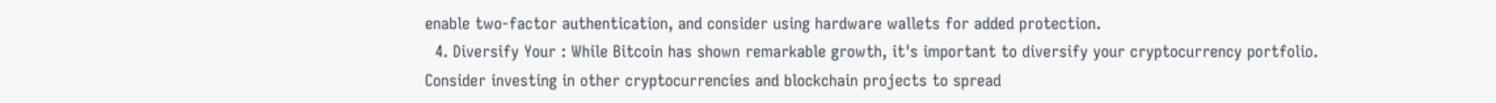enable two-factor authentication, and consider using hardware wallets for added protection.
  4. Diversify Your : While Bitcoin has shown remarkable growth, it's important to diversify your cryptocurrency portfolio. Consider investing in other cryptocurrencies and blockchain projects to spread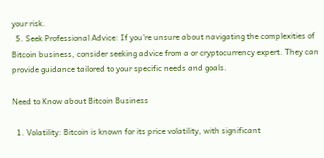your risk.
  5. Seek Professional Advice: If you're unsure about navigating the complexities of Bitcoin business, consider seeking advice from a or cryptocurrency expert. They can provide guidance tailored to your specific needs and goals.

Need to Know about Bitcoin Business

  1. Volatility: Bitcoin is known for its price volatility, with significant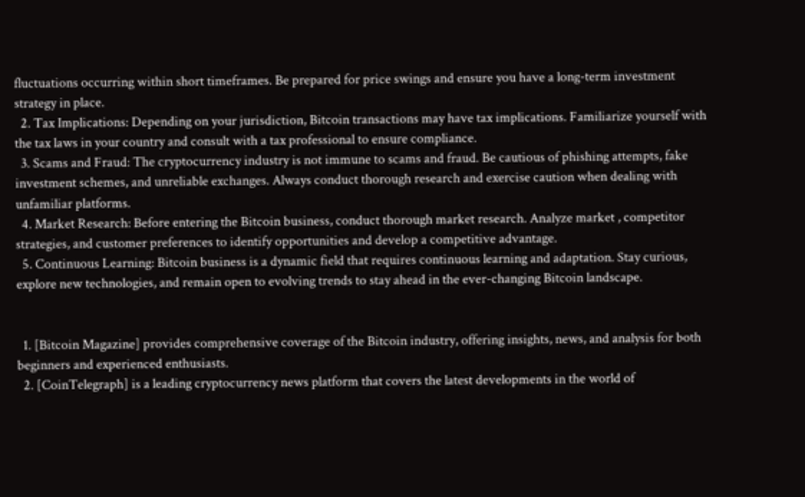fluctuations occurring within short timeframes. Be prepared for price swings and ensure you have a long-term investment strategy in place.
  2. Tax Implications: Depending on your jurisdiction, Bitcoin transactions may have tax implications. Familiarize yourself with the tax laws in your country and consult with a tax professional to ensure compliance.
  3. Scams and Fraud: The cryptocurrency industry is not immune to scams and fraud. Be cautious of phishing attempts, fake investment schemes, and unreliable exchanges. Always conduct thorough research and exercise caution when dealing with unfamiliar platforms.
  4. Market Research: Before entering the Bitcoin business, conduct thorough market research. Analyze market , competitor strategies, and customer preferences to identify opportunities and develop a competitive advantage.
  5. Continuous Learning: Bitcoin business is a dynamic field that requires continuous learning and adaptation. Stay curious, explore new technologies, and remain open to evolving trends to stay ahead in the ever-changing Bitcoin landscape.


  1. [Bitcoin Magazine] provides comprehensive coverage of the Bitcoin industry, offering insights, news, and analysis for both beginners and experienced enthusiasts.
  2. [CoinTelegraph] is a leading cryptocurrency news platform that covers the latest developments in the world of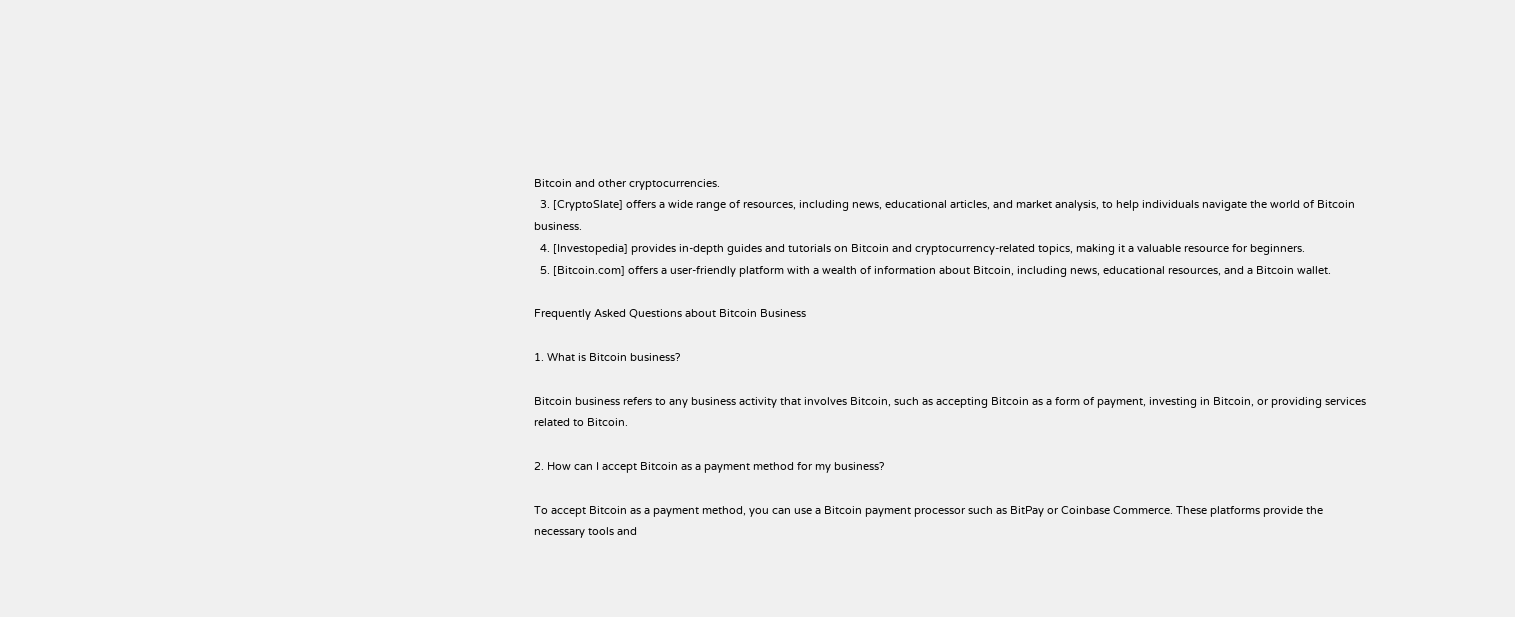Bitcoin and other cryptocurrencies.
  3. [CryptoSlate] offers a wide range of resources, including news, educational articles, and market analysis, to help individuals navigate the world of Bitcoin business.
  4. [Investopedia] provides in-depth guides and tutorials on Bitcoin and cryptocurrency-related topics, making it a valuable resource for beginners.
  5. [Bitcoin.com] offers a user-friendly platform with a wealth of information about Bitcoin, including news, educational resources, and a Bitcoin wallet.

Frequently Asked Questions about Bitcoin Business

1. What is Bitcoin business?

Bitcoin business refers to any business activity that involves Bitcoin, such as accepting Bitcoin as a form of payment, investing in Bitcoin, or providing services related to Bitcoin.

2. How can I accept Bitcoin as a payment method for my business?

To accept Bitcoin as a payment method, you can use a Bitcoin payment processor such as BitPay or Coinbase Commerce. These platforms provide the necessary tools and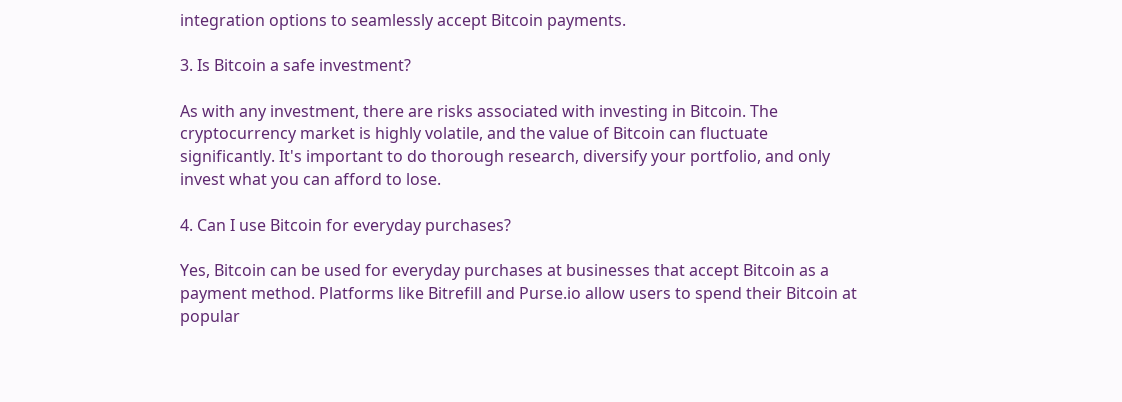integration options to seamlessly accept Bitcoin payments.

3. Is Bitcoin a safe investment?

As with any investment, there are risks associated with investing in Bitcoin. The cryptocurrency market is highly volatile, and the value of Bitcoin can fluctuate significantly. It's important to do thorough research, diversify your portfolio, and only invest what you can afford to lose.

4. Can I use Bitcoin for everyday purchases?

Yes, Bitcoin can be used for everyday purchases at businesses that accept Bitcoin as a payment method. Platforms like Bitrefill and Purse.io allow users to spend their Bitcoin at popular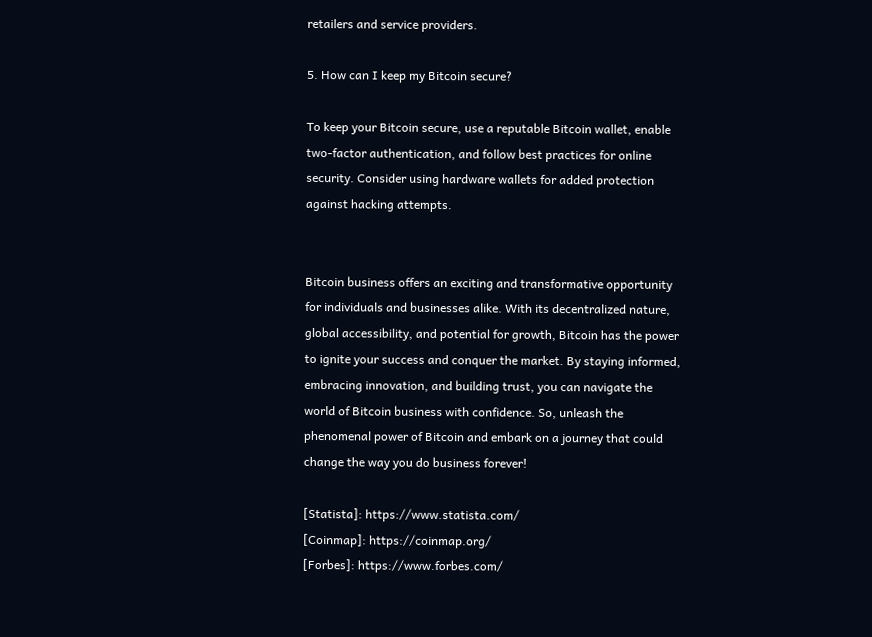retailers and service providers.

5. How can I keep my Bitcoin secure?

To keep your Bitcoin secure, use a reputable Bitcoin wallet, enable two-factor authentication, and follow best practices for online security. Consider using hardware wallets for added protection against hacking attempts.


Bitcoin business offers an exciting and transformative opportunity for individuals and businesses alike. With its decentralized nature, global accessibility, and potential for growth, Bitcoin has the power to ignite your success and conquer the market. By staying informed, embracing innovation, and building trust, you can navigate the world of Bitcoin business with confidence. So, unleash the phenomenal power of Bitcoin and embark on a journey that could change the way you do business forever!

[Statista]: https://www.statista.com/
[Coinmap]: https://coinmap.org/
[Forbes]: https://www.forbes.com/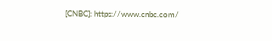[CNBC]: https://www.cnbc.com/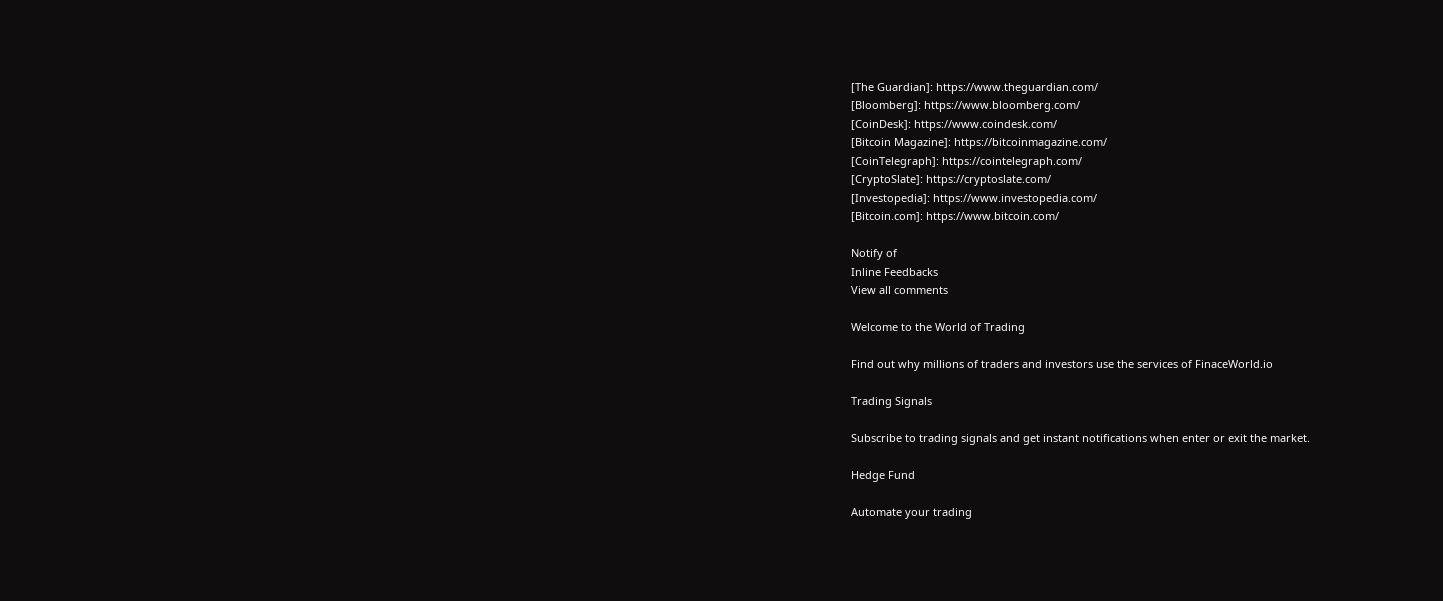[The Guardian]: https://www.theguardian.com/
[Bloomberg]: https://www.bloomberg.com/
[CoinDesk]: https://www.coindesk.com/
[Bitcoin Magazine]: https://bitcoinmagazine.com/
[CoinTelegraph]: https://cointelegraph.com/
[CryptoSlate]: https://cryptoslate.com/
[Investopedia]: https://www.investopedia.com/
[Bitcoin.com]: https://www.bitcoin.com/

Notify of
Inline Feedbacks
View all comments

Welcome to the World of Trading

Find out why millions of traders and investors use the services of FinaceWorld.io

Trading Signals

Subscribe to trading signals and get instant notifications when enter or exit the market.

Hedge Fund

Automate your trading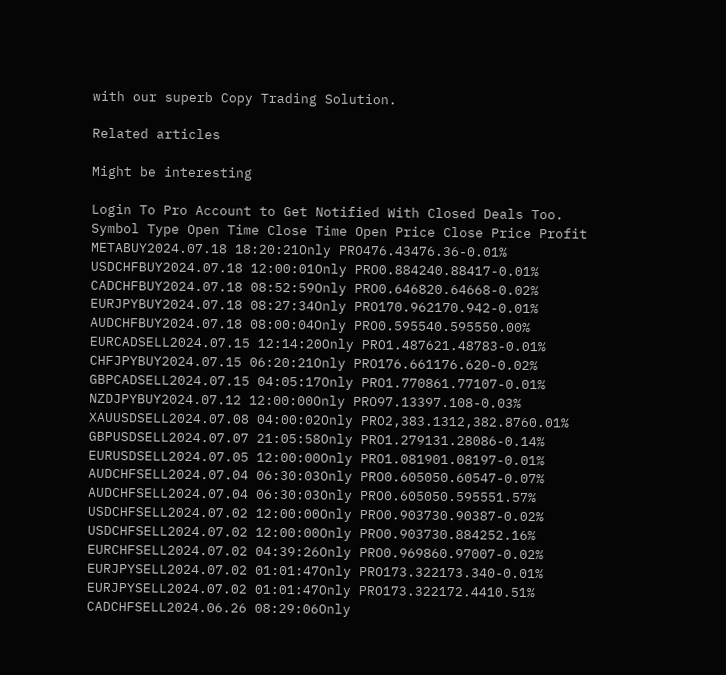with our superb Copy Trading Solution.

Related articles

Might be interesting

Login To Pro Account to Get Notified With Closed Deals Too.
Symbol Type Open Time Close Time Open Price Close Price Profit
METABUY2024.07.18 18:20:21Only PRO476.43476.36-0.01%
USDCHFBUY2024.07.18 12:00:01Only PRO0.884240.88417-0.01%
CADCHFBUY2024.07.18 08:52:59Only PRO0.646820.64668-0.02%
EURJPYBUY2024.07.18 08:27:34Only PRO170.962170.942-0.01%
AUDCHFBUY2024.07.18 08:00:04Only PRO0.595540.595550.00%
EURCADSELL2024.07.15 12:14:20Only PRO1.487621.48783-0.01%
CHFJPYBUY2024.07.15 06:20:21Only PRO176.661176.620-0.02%
GBPCADSELL2024.07.15 04:05:17Only PRO1.770861.77107-0.01%
NZDJPYBUY2024.07.12 12:00:00Only PRO97.13397.108-0.03%
XAUUSDSELL2024.07.08 04:00:02Only PRO2,383.1312,382.8760.01%
GBPUSDSELL2024.07.07 21:05:58Only PRO1.279131.28086-0.14%
EURUSDSELL2024.07.05 12:00:00Only PRO1.081901.08197-0.01%
AUDCHFSELL2024.07.04 06:30:03Only PRO0.605050.60547-0.07%
AUDCHFSELL2024.07.04 06:30:03Only PRO0.605050.595551.57%
USDCHFSELL2024.07.02 12:00:00Only PRO0.903730.90387-0.02%
USDCHFSELL2024.07.02 12:00:00Only PRO0.903730.884252.16%
EURCHFSELL2024.07.02 04:39:26Only PRO0.969860.97007-0.02%
EURJPYSELL2024.07.02 01:01:47Only PRO173.322173.340-0.01%
EURJPYSELL2024.07.02 01:01:47Only PRO173.322172.4410.51%
CADCHFSELL2024.06.26 08:29:06Only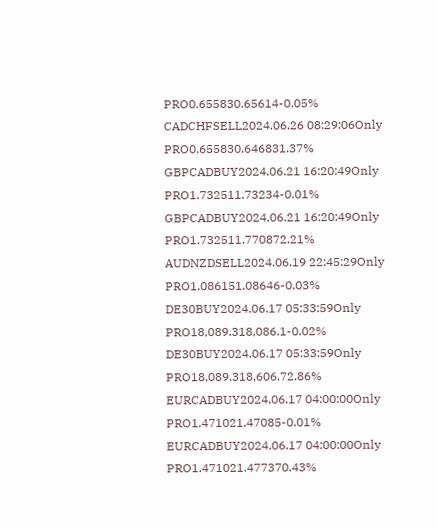PRO0.655830.65614-0.05%
CADCHFSELL2024.06.26 08:29:06Only PRO0.655830.646831.37%
GBPCADBUY2024.06.21 16:20:49Only PRO1.732511.73234-0.01%
GBPCADBUY2024.06.21 16:20:49Only PRO1.732511.770872.21%
AUDNZDSELL2024.06.19 22:45:29Only PRO1.086151.08646-0.03%
DE30BUY2024.06.17 05:33:59Only PRO18,089.318,086.1-0.02%
DE30BUY2024.06.17 05:33:59Only PRO18,089.318,606.72.86%
EURCADBUY2024.06.17 04:00:00Only PRO1.471021.47085-0.01%
EURCADBUY2024.06.17 04:00:00Only PRO1.471021.477370.43%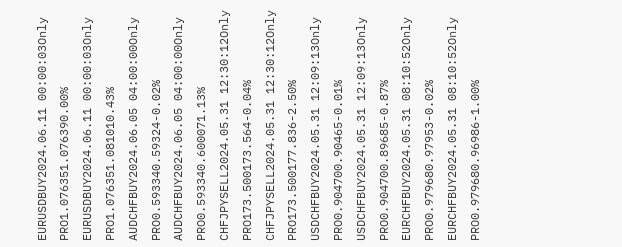EURUSDBUY2024.06.11 00:00:03Only PRO1.076351.076390.00%
EURUSDBUY2024.06.11 00:00:03Only PRO1.076351.081010.43%
AUDCHFBUY2024.06.05 04:00:00Only PRO0.593340.59324-0.02%
AUDCHFBUY2024.06.05 04:00:00Only PRO0.593340.600071.13%
CHFJPYSELL2024.05.31 12:30:12Only PRO173.500173.564-0.04%
CHFJPYSELL2024.05.31 12:30:12Only PRO173.500177.836-2.50%
USDCHFBUY2024.05.31 12:09:13Only PRO0.904700.90465-0.01%
USDCHFBUY2024.05.31 12:09:13Only PRO0.904700.89685-0.87%
EURCHFBUY2024.05.31 08:10:52Only PRO0.979680.97953-0.02%
EURCHFBUY2024.05.31 08:10:52Only PRO0.979680.96986-1.00%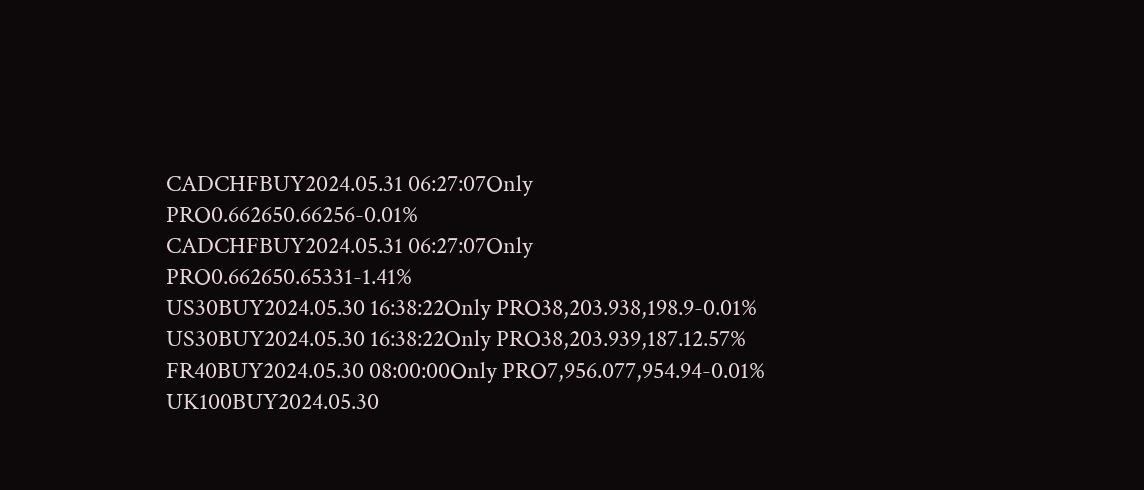CADCHFBUY2024.05.31 06:27:07Only PRO0.662650.66256-0.01%
CADCHFBUY2024.05.31 06:27:07Only PRO0.662650.65331-1.41%
US30BUY2024.05.30 16:38:22Only PRO38,203.938,198.9-0.01%
US30BUY2024.05.30 16:38:22Only PRO38,203.939,187.12.57%
FR40BUY2024.05.30 08:00:00Only PRO7,956.077,954.94-0.01%
UK100BUY2024.05.30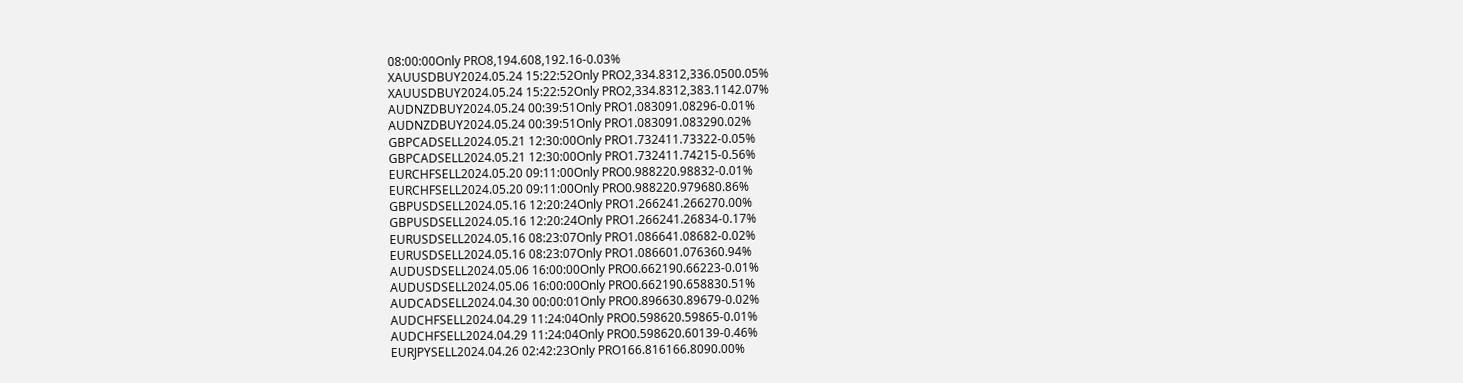08:00:00Only PRO8,194.608,192.16-0.03%
XAUUSDBUY2024.05.24 15:22:52Only PRO2,334.8312,336.0500.05%
XAUUSDBUY2024.05.24 15:22:52Only PRO2,334.8312,383.1142.07%
AUDNZDBUY2024.05.24 00:39:51Only PRO1.083091.08296-0.01%
AUDNZDBUY2024.05.24 00:39:51Only PRO1.083091.083290.02%
GBPCADSELL2024.05.21 12:30:00Only PRO1.732411.73322-0.05%
GBPCADSELL2024.05.21 12:30:00Only PRO1.732411.74215-0.56%
EURCHFSELL2024.05.20 09:11:00Only PRO0.988220.98832-0.01%
EURCHFSELL2024.05.20 09:11:00Only PRO0.988220.979680.86%
GBPUSDSELL2024.05.16 12:20:24Only PRO1.266241.266270.00%
GBPUSDSELL2024.05.16 12:20:24Only PRO1.266241.26834-0.17%
EURUSDSELL2024.05.16 08:23:07Only PRO1.086641.08682-0.02%
EURUSDSELL2024.05.16 08:23:07Only PRO1.086601.076360.94%
AUDUSDSELL2024.05.06 16:00:00Only PRO0.662190.66223-0.01%
AUDUSDSELL2024.05.06 16:00:00Only PRO0.662190.658830.51%
AUDCADSELL2024.04.30 00:00:01Only PRO0.896630.89679-0.02%
AUDCHFSELL2024.04.29 11:24:04Only PRO0.598620.59865-0.01%
AUDCHFSELL2024.04.29 11:24:04Only PRO0.598620.60139-0.46%
EURJPYSELL2024.04.26 02:42:23Only PRO166.816166.8090.00%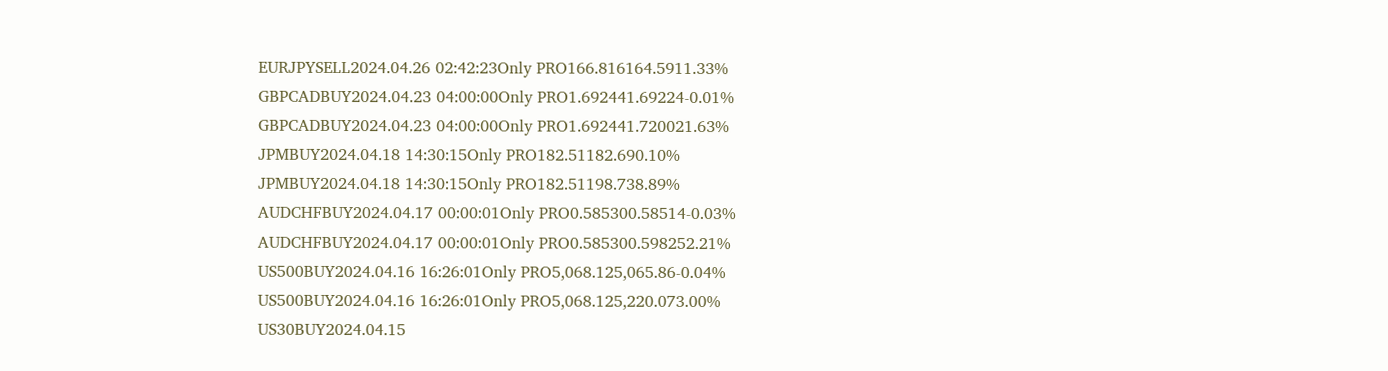EURJPYSELL2024.04.26 02:42:23Only PRO166.816164.5911.33%
GBPCADBUY2024.04.23 04:00:00Only PRO1.692441.69224-0.01%
GBPCADBUY2024.04.23 04:00:00Only PRO1.692441.720021.63%
JPMBUY2024.04.18 14:30:15Only PRO182.51182.690.10%
JPMBUY2024.04.18 14:30:15Only PRO182.51198.738.89%
AUDCHFBUY2024.04.17 00:00:01Only PRO0.585300.58514-0.03%
AUDCHFBUY2024.04.17 00:00:01Only PRO0.585300.598252.21%
US500BUY2024.04.16 16:26:01Only PRO5,068.125,065.86-0.04%
US500BUY2024.04.16 16:26:01Only PRO5,068.125,220.073.00%
US30BUY2024.04.15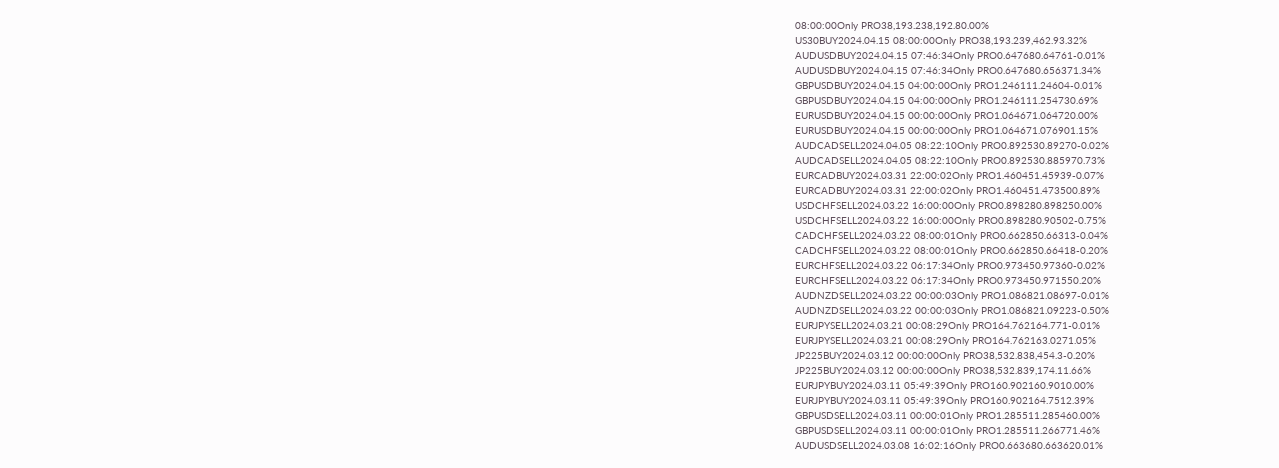08:00:00Only PRO38,193.238,192.80.00%
US30BUY2024.04.15 08:00:00Only PRO38,193.239,462.93.32%
AUDUSDBUY2024.04.15 07:46:34Only PRO0.647680.64761-0.01%
AUDUSDBUY2024.04.15 07:46:34Only PRO0.647680.656371.34%
GBPUSDBUY2024.04.15 04:00:00Only PRO1.246111.24604-0.01%
GBPUSDBUY2024.04.15 04:00:00Only PRO1.246111.254730.69%
EURUSDBUY2024.04.15 00:00:00Only PRO1.064671.064720.00%
EURUSDBUY2024.04.15 00:00:00Only PRO1.064671.076901.15%
AUDCADSELL2024.04.05 08:22:10Only PRO0.892530.89270-0.02%
AUDCADSELL2024.04.05 08:22:10Only PRO0.892530.885970.73%
EURCADBUY2024.03.31 22:00:02Only PRO1.460451.45939-0.07%
EURCADBUY2024.03.31 22:00:02Only PRO1.460451.473500.89%
USDCHFSELL2024.03.22 16:00:00Only PRO0.898280.898250.00%
USDCHFSELL2024.03.22 16:00:00Only PRO0.898280.90502-0.75%
CADCHFSELL2024.03.22 08:00:01Only PRO0.662850.66313-0.04%
CADCHFSELL2024.03.22 08:00:01Only PRO0.662850.66418-0.20%
EURCHFSELL2024.03.22 06:17:34Only PRO0.973450.97360-0.02%
EURCHFSELL2024.03.22 06:17:34Only PRO0.973450.971550.20%
AUDNZDSELL2024.03.22 00:00:03Only PRO1.086821.08697-0.01%
AUDNZDSELL2024.03.22 00:00:03Only PRO1.086821.09223-0.50%
EURJPYSELL2024.03.21 00:08:29Only PRO164.762164.771-0.01%
EURJPYSELL2024.03.21 00:08:29Only PRO164.762163.0271.05%
JP225BUY2024.03.12 00:00:00Only PRO38,532.838,454.3-0.20%
JP225BUY2024.03.12 00:00:00Only PRO38,532.839,174.11.66%
EURJPYBUY2024.03.11 05:49:39Only PRO160.902160.9010.00%
EURJPYBUY2024.03.11 05:49:39Only PRO160.902164.7512.39%
GBPUSDSELL2024.03.11 00:00:01Only PRO1.285511.285460.00%
GBPUSDSELL2024.03.11 00:00:01Only PRO1.285511.266771.46%
AUDUSDSELL2024.03.08 16:02:16Only PRO0.663680.663620.01%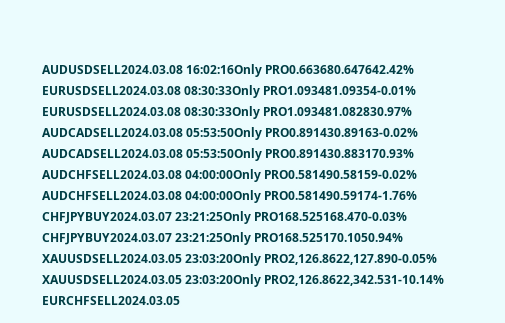AUDUSDSELL2024.03.08 16:02:16Only PRO0.663680.647642.42%
EURUSDSELL2024.03.08 08:30:33Only PRO1.093481.09354-0.01%
EURUSDSELL2024.03.08 08:30:33Only PRO1.093481.082830.97%
AUDCADSELL2024.03.08 05:53:50Only PRO0.891430.89163-0.02%
AUDCADSELL2024.03.08 05:53:50Only PRO0.891430.883170.93%
AUDCHFSELL2024.03.08 04:00:00Only PRO0.581490.58159-0.02%
AUDCHFSELL2024.03.08 04:00:00Only PRO0.581490.59174-1.76%
CHFJPYBUY2024.03.07 23:21:25Only PRO168.525168.470-0.03%
CHFJPYBUY2024.03.07 23:21:25Only PRO168.525170.1050.94%
XAUUSDSELL2024.03.05 23:03:20Only PRO2,126.8622,127.890-0.05%
XAUUSDSELL2024.03.05 23:03:20Only PRO2,126.8622,342.531-10.14%
EURCHFSELL2024.03.05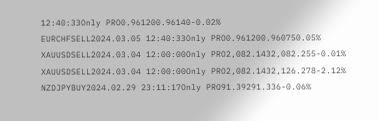12:40:33Only PRO0.961200.96140-0.02%
EURCHFSELL2024.03.05 12:40:33Only PRO0.961200.960750.05%
XAUUSDSELL2024.03.04 12:00:00Only PRO2,082.1432,082.255-0.01%
XAUUSDSELL2024.03.04 12:00:00Only PRO2,082.1432,126.278-2.12%
NZDJPYBUY2024.02.29 23:11:17Only PRO91.39291.336-0.06%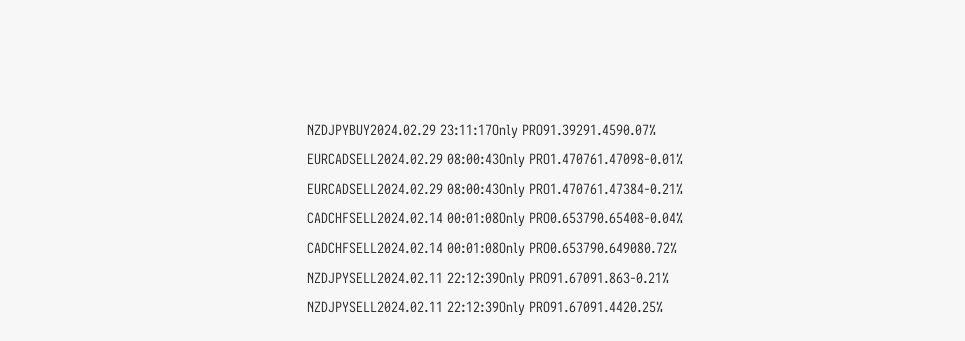NZDJPYBUY2024.02.29 23:11:17Only PRO91.39291.4590.07%
EURCADSELL2024.02.29 08:00:43Only PRO1.470761.47098-0.01%
EURCADSELL2024.02.29 08:00:43Only PRO1.470761.47384-0.21%
CADCHFSELL2024.02.14 00:01:08Only PRO0.653790.65408-0.04%
CADCHFSELL2024.02.14 00:01:08Only PRO0.653790.649080.72%
NZDJPYSELL2024.02.11 22:12:39Only PRO91.67091.863-0.21%
NZDJPYSELL2024.02.11 22:12:39Only PRO91.67091.4420.25%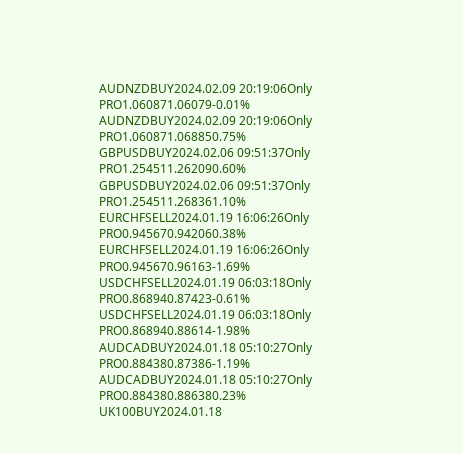AUDNZDBUY2024.02.09 20:19:06Only PRO1.060871.06079-0.01%
AUDNZDBUY2024.02.09 20:19:06Only PRO1.060871.068850.75%
GBPUSDBUY2024.02.06 09:51:37Only PRO1.254511.262090.60%
GBPUSDBUY2024.02.06 09:51:37Only PRO1.254511.268361.10%
EURCHFSELL2024.01.19 16:06:26Only PRO0.945670.942060.38%
EURCHFSELL2024.01.19 16:06:26Only PRO0.945670.96163-1.69%
USDCHFSELL2024.01.19 06:03:18Only PRO0.868940.87423-0.61%
USDCHFSELL2024.01.19 06:03:18Only PRO0.868940.88614-1.98%
AUDCADBUY2024.01.18 05:10:27Only PRO0.884380.87386-1.19%
AUDCADBUY2024.01.18 05:10:27Only PRO0.884380.886380.23%
UK100BUY2024.01.18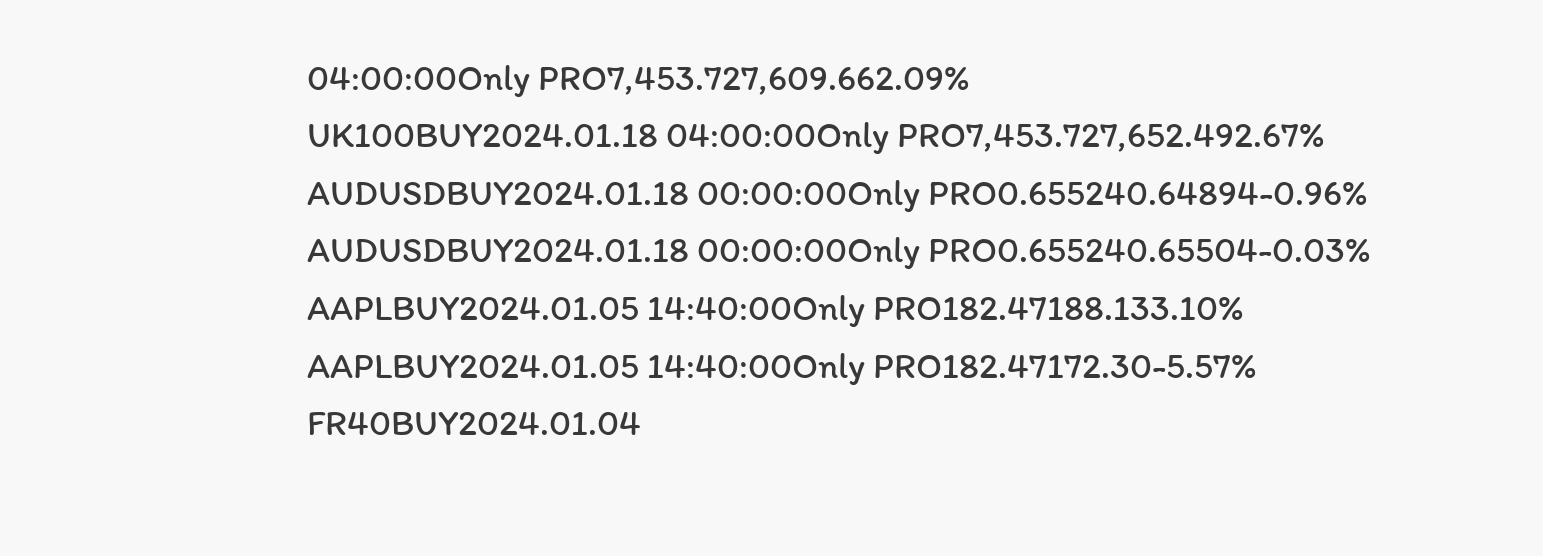04:00:00Only PRO7,453.727,609.662.09%
UK100BUY2024.01.18 04:00:00Only PRO7,453.727,652.492.67%
AUDUSDBUY2024.01.18 00:00:00Only PRO0.655240.64894-0.96%
AUDUSDBUY2024.01.18 00:00:00Only PRO0.655240.65504-0.03%
AAPLBUY2024.01.05 14:40:00Only PRO182.47188.133.10%
AAPLBUY2024.01.05 14:40:00Only PRO182.47172.30-5.57%
FR40BUY2024.01.04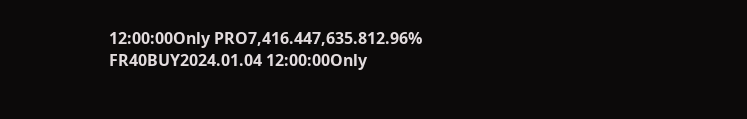12:00:00Only PRO7,416.447,635.812.96%
FR40BUY2024.01.04 12:00:00Only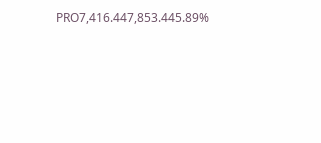PRO7,416.447,853.445.89%